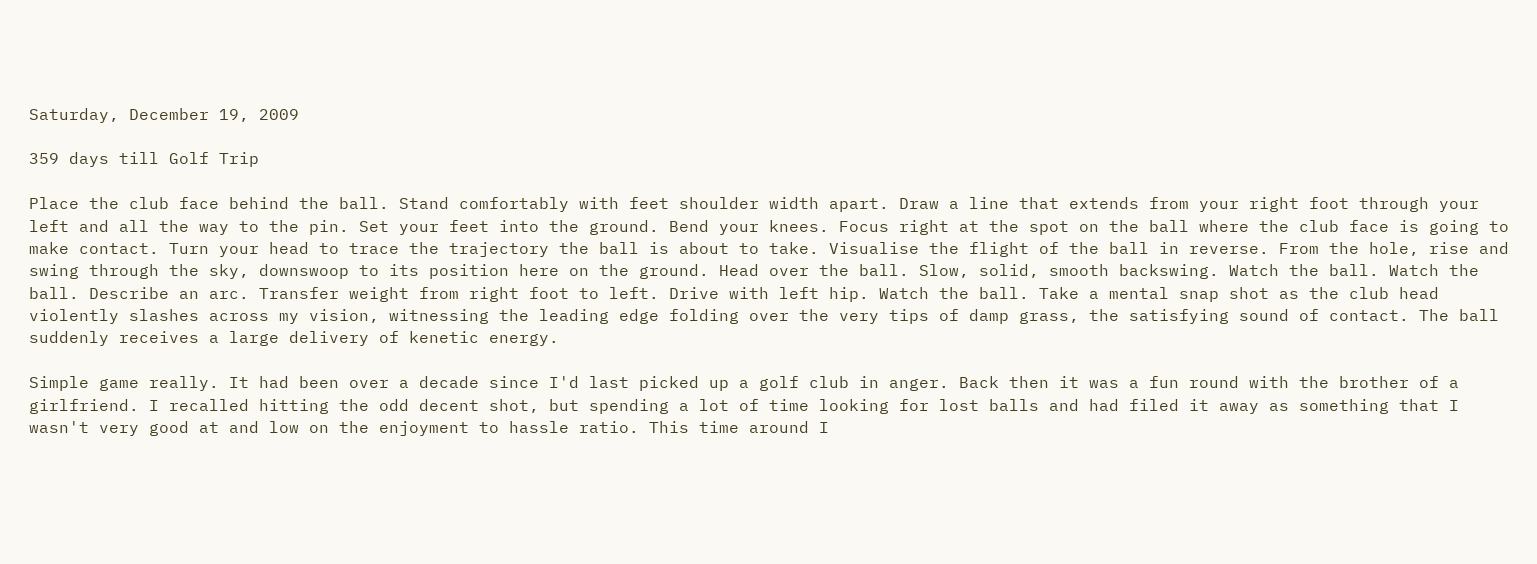Saturday, December 19, 2009

359 days till Golf Trip

Place the club face behind the ball. Stand comfortably with feet shoulder width apart. Draw a line that extends from your right foot through your left and all the way to the pin. Set your feet into the ground. Bend your knees. Focus right at the spot on the ball where the club face is going to make contact. Turn your head to trace the trajectory the ball is about to take. Visualise the flight of the ball in reverse. From the hole, rise and swing through the sky, downswoop to its position here on the ground. Head over the ball. Slow, solid, smooth backswing. Watch the ball. Watch the ball. Describe an arc. Transfer weight from right foot to left. Drive with left hip. Watch the ball. Take a mental snap shot as the club head violently slashes across my vision, witnessing the leading edge folding over the very tips of damp grass, the satisfying sound of contact. The ball suddenly receives a large delivery of kenetic energy.

Simple game really. It had been over a decade since I'd last picked up a golf club in anger. Back then it was a fun round with the brother of a girlfriend. I recalled hitting the odd decent shot, but spending a lot of time looking for lost balls and had filed it away as something that I wasn't very good at and low on the enjoyment to hassle ratio. This time around I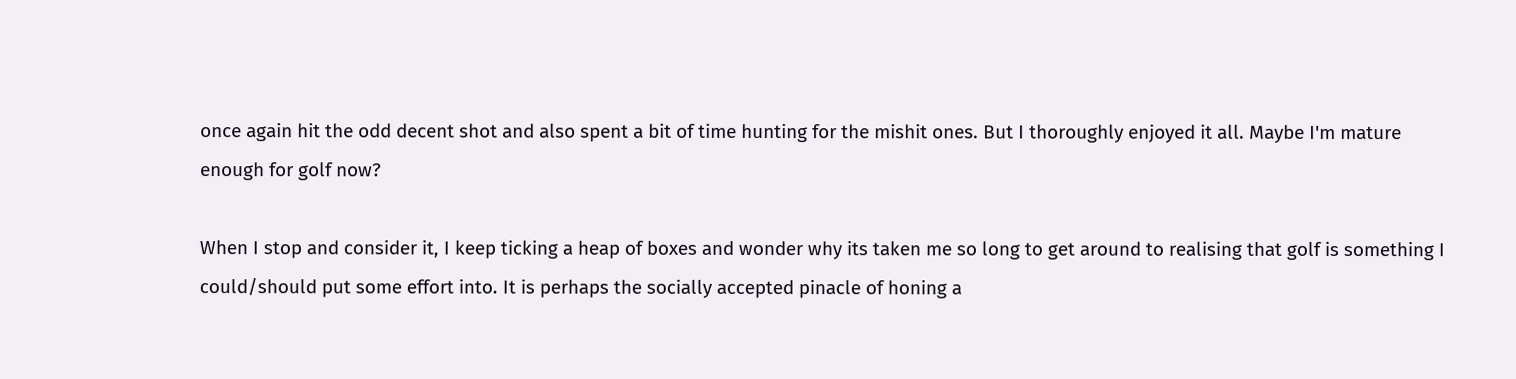once again hit the odd decent shot and also spent a bit of time hunting for the mishit ones. But I thoroughly enjoyed it all. Maybe I'm mature enough for golf now?

When I stop and consider it, I keep ticking a heap of boxes and wonder why its taken me so long to get around to realising that golf is something I could/should put some effort into. It is perhaps the socially accepted pinacle of honing a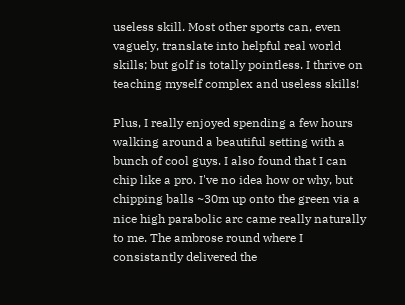useless skill. Most other sports can, even vaguely, translate into helpful real world skills; but golf is totally pointless. I thrive on teaching myself complex and useless skills!

Plus, I really enjoyed spending a few hours walking around a beautiful setting with a bunch of cool guys. I also found that I can chip like a pro. I've no idea how or why, but chipping balls ~30m up onto the green via a nice high parabolic arc came really naturally to me. The ambrose round where I consistantly delivered the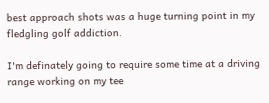best approach shots was a huge turning point in my fledgling golf addiction.

I'm definately going to require some time at a driving range working on my tee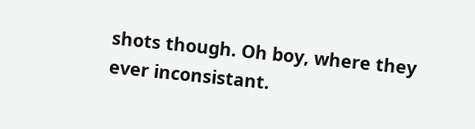shots though. Oh boy, where they ever inconsistant.